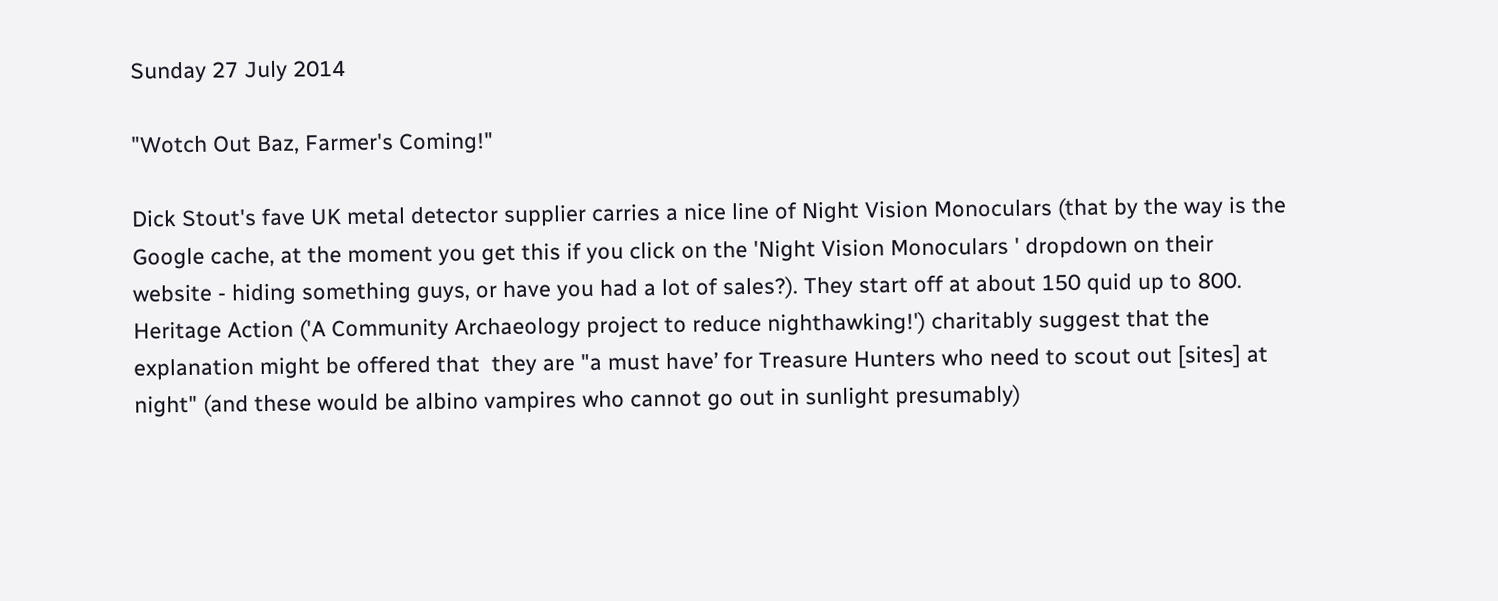Sunday 27 July 2014

"Wotch Out Baz, Farmer's Coming!"

Dick Stout's fave UK metal detector supplier carries a nice line of Night Vision Monoculars (that by the way is the Google cache, at the moment you get this if you click on the 'Night Vision Monoculars ' dropdown on their website - hiding something guys, or have you had a lot of sales?). They start off at about 150 quid up to 800. Heritage Action ('A Community Archaeology project to reduce nighthawking!') charitably suggest that the explanation might be offered that  they are "a must have’ for Treasure Hunters who need to scout out [sites] at night" (and these would be albino vampires who cannot go out in sunlight presumably)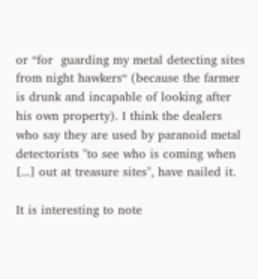or “for  guarding my metal detecting sites from night hawkers“ (because the farmer is drunk and incapable of looking after his own property). I think the dealers who say they are used by paranoid metal detectorists "to see who is coming when [...] out at treasure sites", have nailed it.

It is interesting to note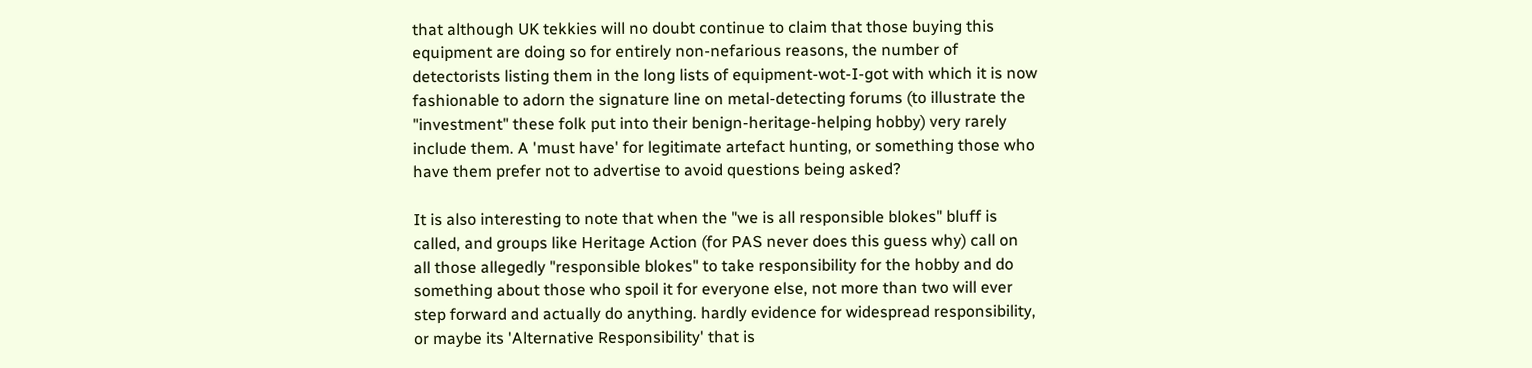that although UK tekkies will no doubt continue to claim that those buying this equipment are doing so for entirely non-nefarious reasons, the number of detectorists listing them in the long lists of equipment-wot-I-got with which it is now fashionable to adorn the signature line on metal-detecting forums (to illustrate the "investment" these folk put into their benign-heritage-helping hobby) very rarely include them. A 'must have' for legitimate artefact hunting, or something those who have them prefer not to advertise to avoid questions being asked?

It is also interesting to note that when the "we is all responsible blokes" bluff is called, and groups like Heritage Action (for PAS never does this guess why) call on all those allegedly "responsible blokes" to take responsibility for the hobby and do something about those who spoil it for everyone else, not more than two will ever step forward and actually do anything. hardly evidence for widespread responsibility, or maybe its 'Alternative Responsibility' that is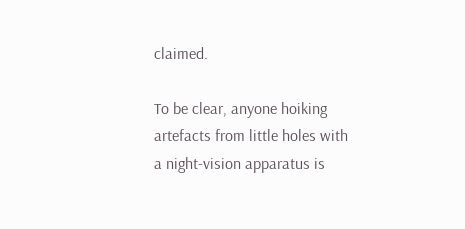claimed.

To be clear, anyone hoiking artefacts from little holes with a night-vision apparatus is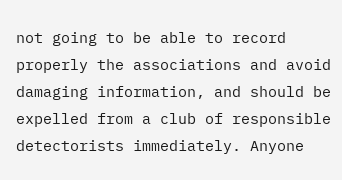not going to be able to record properly the associations and avoid damaging information, and should be expelled from a club of responsible detectorists immediately. Anyone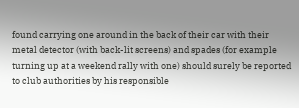found carrying one around in the back of their car with their metal detector (with back-lit screens) and spades (for example turning up at a weekend rally with one) should surely be reported to club authorities by his responsible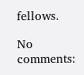fellows.

No comments: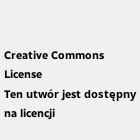Creative Commons License
Ten utwór jest dostępny na licencji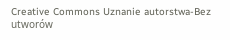Creative Commons Uznanie autorstwa-Bez utworów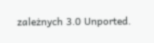zależnych 3.0 Unported.